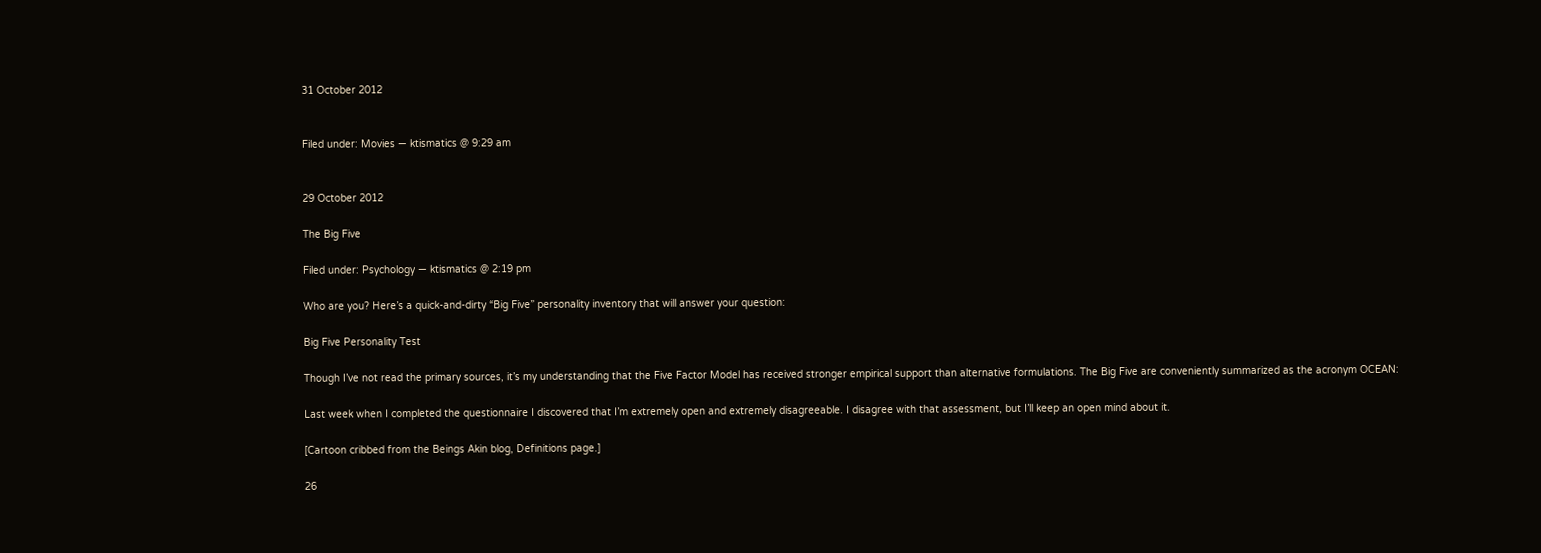31 October 2012


Filed under: Movies — ktismatics @ 9:29 am


29 October 2012

The Big Five

Filed under: Psychology — ktismatics @ 2:19 pm

Who are you? Here’s a quick-and-dirty “Big Five” personality inventory that will answer your question:

Big Five Personality Test

Though I’ve not read the primary sources, it’s my understanding that the Five Factor Model has received stronger empirical support than alternative formulations. The Big Five are conveniently summarized as the acronym OCEAN:

Last week when I completed the questionnaire I discovered that I’m extremely open and extremely disagreeable. I disagree with that assessment, but I’ll keep an open mind about it.

[Cartoon cribbed from the Beings Akin blog, Definitions page.]

26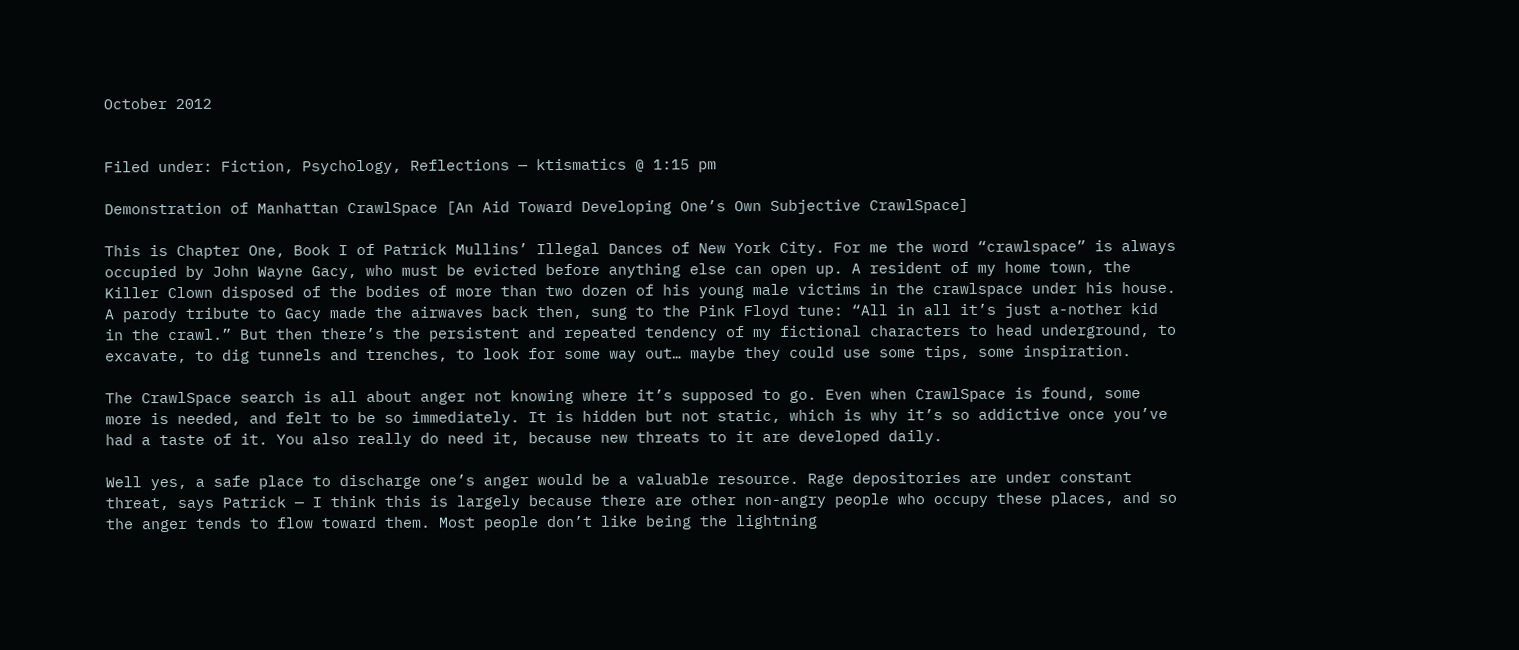October 2012


Filed under: Fiction, Psychology, Reflections — ktismatics @ 1:15 pm

Demonstration of Manhattan CrawlSpace [An Aid Toward Developing One’s Own Subjective CrawlSpace]

This is Chapter One, Book I of Patrick Mullins’ Illegal Dances of New York City. For me the word “crawlspace” is always occupied by John Wayne Gacy, who must be evicted before anything else can open up. A resident of my home town, the Killer Clown disposed of the bodies of more than two dozen of his young male victims in the crawlspace under his house. A parody tribute to Gacy made the airwaves back then, sung to the Pink Floyd tune: “All in all it’s just a-nother kid in the crawl.” But then there’s the persistent and repeated tendency of my fictional characters to head underground, to excavate, to dig tunnels and trenches, to look for some way out… maybe they could use some tips, some inspiration.

The CrawlSpace search is all about anger not knowing where it’s supposed to go. Even when CrawlSpace is found, some more is needed, and felt to be so immediately. It is hidden but not static, which is why it’s so addictive once you’ve had a taste of it. You also really do need it, because new threats to it are developed daily.

Well yes, a safe place to discharge one’s anger would be a valuable resource. Rage depositories are under constant threat, says Patrick — I think this is largely because there are other non-angry people who occupy these places, and so the anger tends to flow toward them. Most people don’t like being the lightning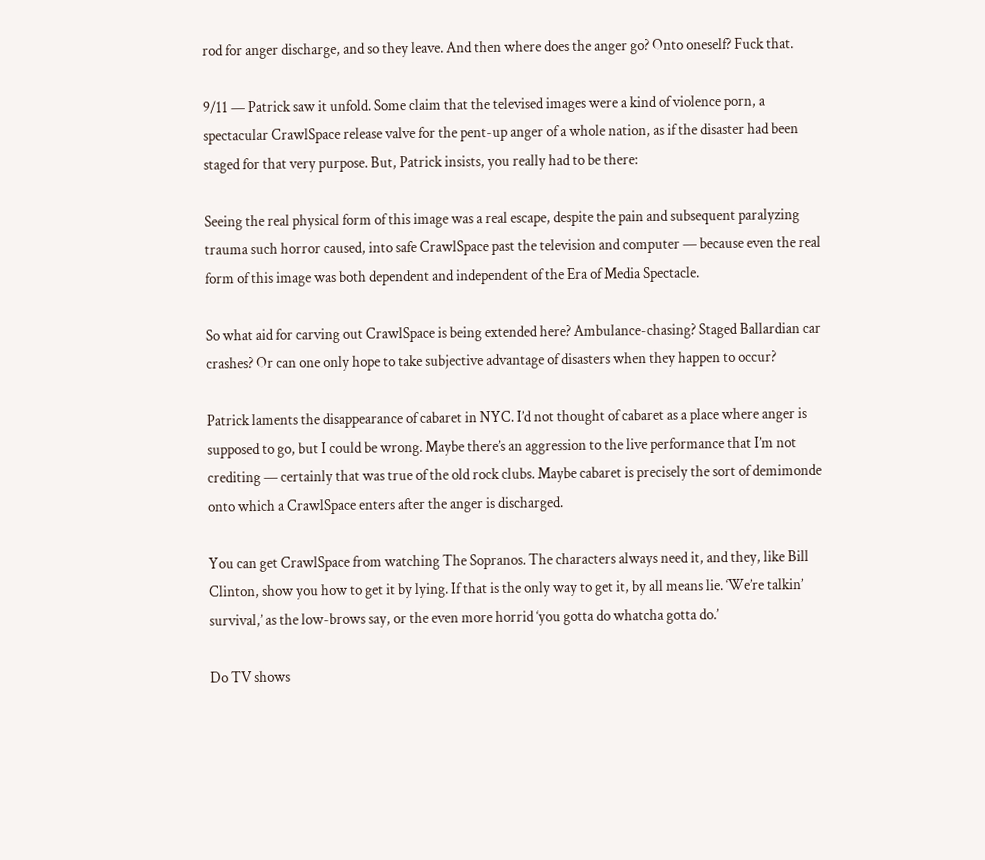rod for anger discharge, and so they leave. And then where does the anger go? Onto oneself? Fuck that.

9/11 — Patrick saw it unfold. Some claim that the televised images were a kind of violence porn, a spectacular CrawlSpace release valve for the pent-up anger of a whole nation, as if the disaster had been staged for that very purpose. But, Patrick insists, you really had to be there:

Seeing the real physical form of this image was a real escape, despite the pain and subsequent paralyzing trauma such horror caused, into safe CrawlSpace past the television and computer — because even the real form of this image was both dependent and independent of the Era of Media Spectacle.

So what aid for carving out CrawlSpace is being extended here? Ambulance-chasing? Staged Ballardian car crashes? Or can one only hope to take subjective advantage of disasters when they happen to occur?

Patrick laments the disappearance of cabaret in NYC. I’d not thought of cabaret as a place where anger is supposed to go, but I could be wrong. Maybe there’s an aggression to the live performance that I’m not crediting — certainly that was true of the old rock clubs. Maybe cabaret is precisely the sort of demimonde onto which a CrawlSpace enters after the anger is discharged.

You can get CrawlSpace from watching The Sopranos. The characters always need it, and they, like Bill Clinton, show you how to get it by lying. If that is the only way to get it, by all means lie. ‘We’re talkin’ survival,’ as the low-brows say, or the even more horrid ‘you gotta do whatcha gotta do.’

Do TV shows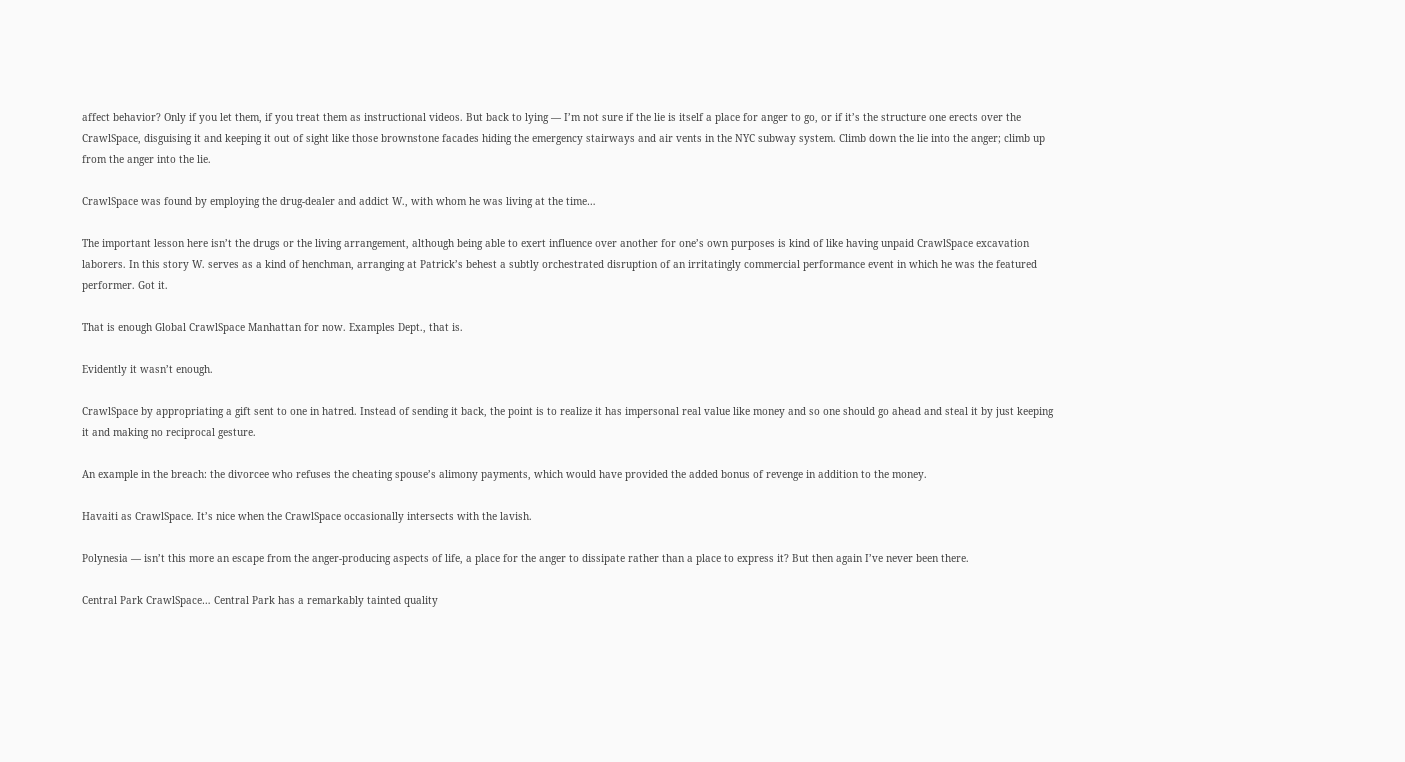affect behavior? Only if you let them, if you treat them as instructional videos. But back to lying — I’m not sure if the lie is itself a place for anger to go, or if it’s the structure one erects over the CrawlSpace, disguising it and keeping it out of sight like those brownstone facades hiding the emergency stairways and air vents in the NYC subway system. Climb down the lie into the anger; climb up from the anger into the lie.

CrawlSpace was found by employing the drug-dealer and addict W., with whom he was living at the time…

The important lesson here isn’t the drugs or the living arrangement, although being able to exert influence over another for one’s own purposes is kind of like having unpaid CrawlSpace excavation laborers. In this story W. serves as a kind of henchman, arranging at Patrick’s behest a subtly orchestrated disruption of an irritatingly commercial performance event in which he was the featured performer. Got it.

That is enough Global CrawlSpace Manhattan for now. Examples Dept., that is.

Evidently it wasn’t enough.

CrawlSpace by appropriating a gift sent to one in hatred. Instead of sending it back, the point is to realize it has impersonal real value like money and so one should go ahead and steal it by just keeping it and making no reciprocal gesture.

An example in the breach: the divorcee who refuses the cheating spouse’s alimony payments, which would have provided the added bonus of revenge in addition to the money.

Havaiti as CrawlSpace. It’s nice when the CrawlSpace occasionally intersects with the lavish.

Polynesia — isn’t this more an escape from the anger-producing aspects of life, a place for the anger to dissipate rather than a place to express it? But then again I’ve never been there.

Central Park CrawlSpace… Central Park has a remarkably tainted quality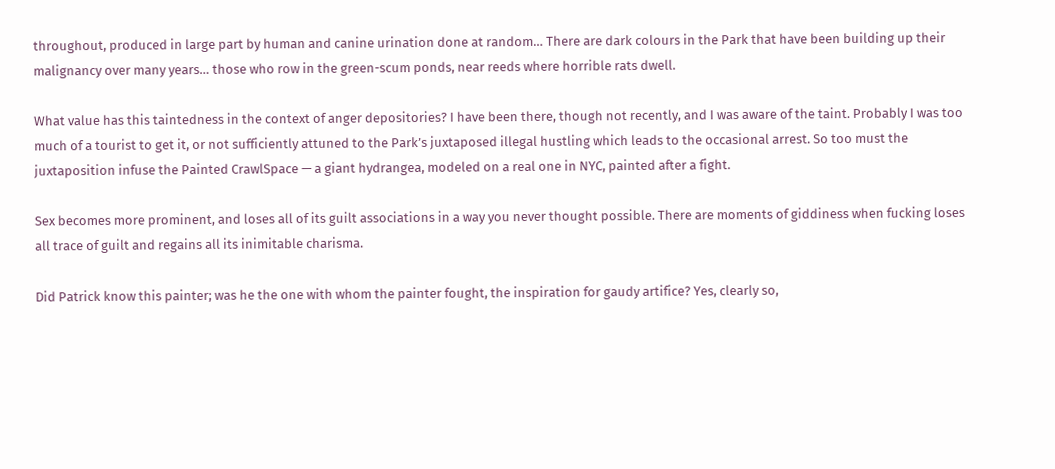throughout, produced in large part by human and canine urination done at random… There are dark colours in the Park that have been building up their malignancy over many years… those who row in the green-scum ponds, near reeds where horrible rats dwell.

What value has this taintedness in the context of anger depositories? I have been there, though not recently, and I was aware of the taint. Probably I was too much of a tourist to get it, or not sufficiently attuned to the Park’s juxtaposed illegal hustling which leads to the occasional arrest. So too must the juxtaposition infuse the Painted CrawlSpace — a giant hydrangea, modeled on a real one in NYC, painted after a fight.

Sex becomes more prominent, and loses all of its guilt associations in a way you never thought possible. There are moments of giddiness when fucking loses all trace of guilt and regains all its inimitable charisma.

Did Patrick know this painter; was he the one with whom the painter fought, the inspiration for gaudy artifice? Yes, clearly so,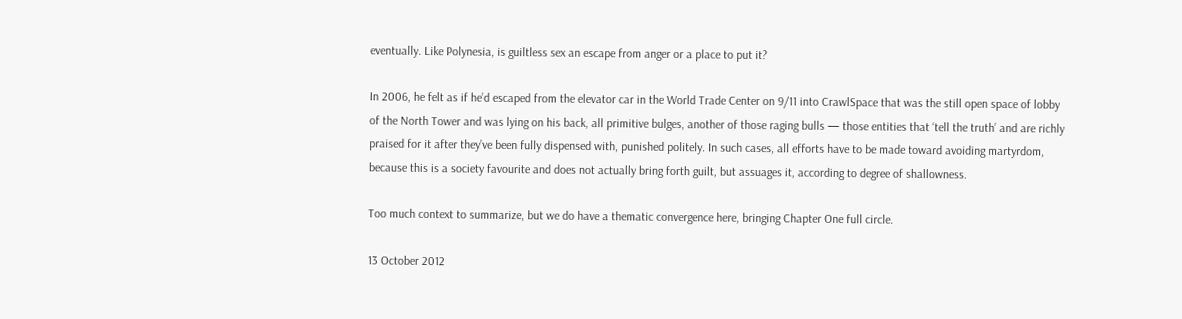eventually. Like Polynesia, is guiltless sex an escape from anger or a place to put it?

In 2006, he felt as if he’d escaped from the elevator car in the World Trade Center on 9/11 into CrawlSpace that was the still open space of lobby of the North Tower and was lying on his back, all primitive bulges, another of those raging bulls — those entities that ‘tell the truth’ and are richly praised for it after they’ve been fully dispensed with, punished politely. In such cases, all efforts have to be made toward avoiding martyrdom, because this is a society favourite and does not actually bring forth guilt, but assuages it, according to degree of shallowness.

Too much context to summarize, but we do have a thematic convergence here, bringing Chapter One full circle.

13 October 2012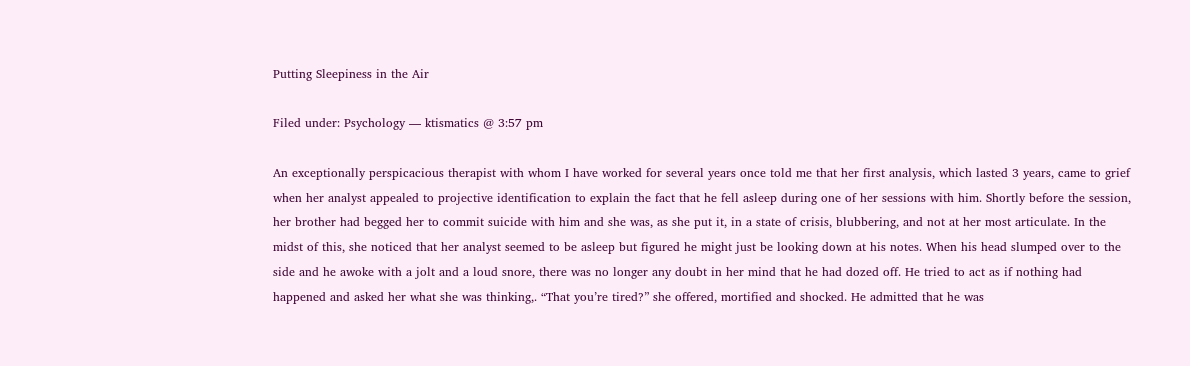Putting Sleepiness in the Air

Filed under: Psychology — ktismatics @ 3:57 pm

An exceptionally perspicacious therapist with whom I have worked for several years once told me that her first analysis, which lasted 3 years, came to grief when her analyst appealed to projective identification to explain the fact that he fell asleep during one of her sessions with him. Shortly before the session, her brother had begged her to commit suicide with him and she was, as she put it, in a state of crisis, blubbering, and not at her most articulate. In the midst of this, she noticed that her analyst seemed to be asleep but figured he might just be looking down at his notes. When his head slumped over to the side and he awoke with a jolt and a loud snore, there was no longer any doubt in her mind that he had dozed off. He tried to act as if nothing had happened and asked her what she was thinking,. “That you’re tired?” she offered, mortified and shocked. He admitted that he was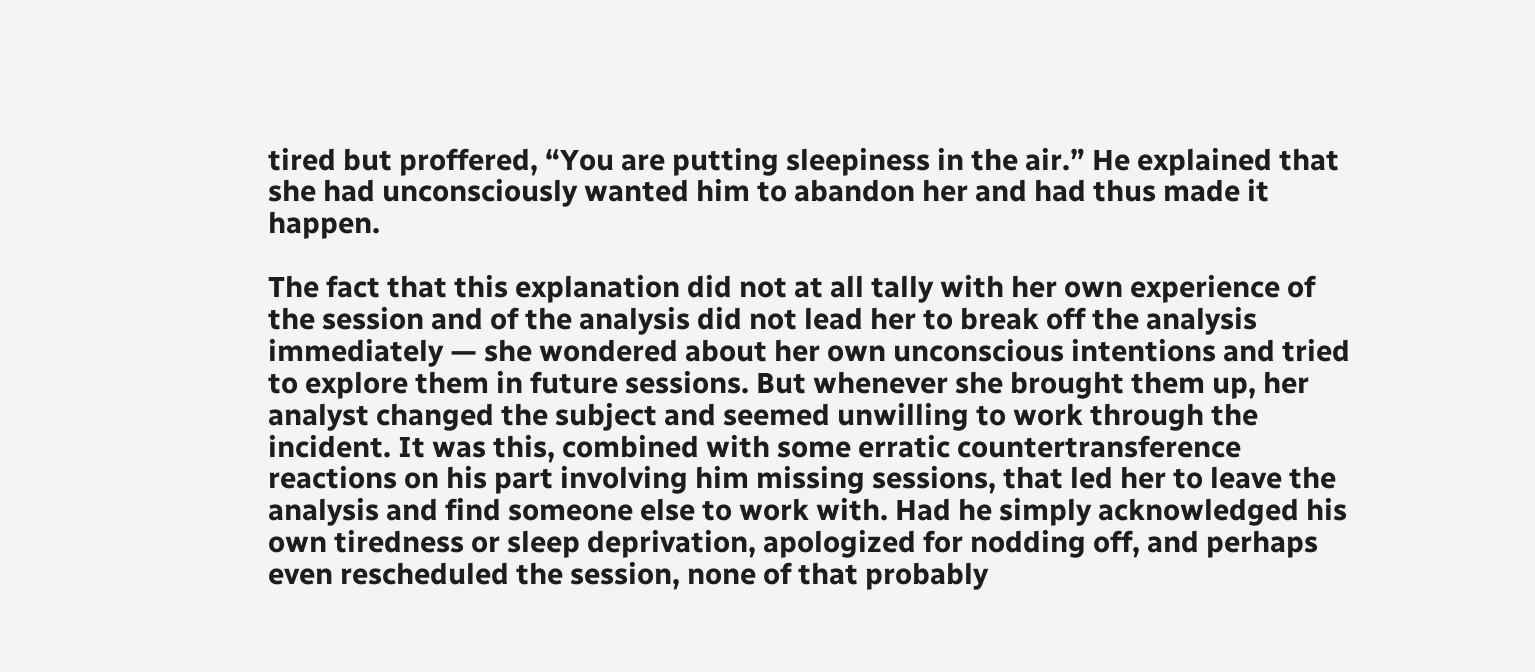tired but proffered, “You are putting sleepiness in the air.” He explained that she had unconsciously wanted him to abandon her and had thus made it happen.

The fact that this explanation did not at all tally with her own experience of the session and of the analysis did not lead her to break off the analysis immediately — she wondered about her own unconscious intentions and tried to explore them in future sessions. But whenever she brought them up, her analyst changed the subject and seemed unwilling to work through the incident. It was this, combined with some erratic countertransference reactions on his part involving him missing sessions, that led her to leave the analysis and find someone else to work with. Had he simply acknowledged his own tiredness or sleep deprivation, apologized for nodding off, and perhaps even rescheduled the session, none of that probably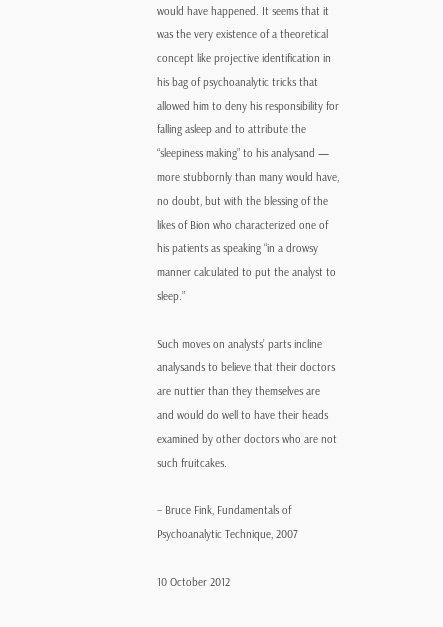would have happened. It seems that it was the very existence of a theoretical concept like projective identification in his bag of psychoanalytic tricks that allowed him to deny his responsibility for falling asleep and to attribute the “sleepiness making” to his analysand — more stubbornly than many would have, no doubt, but with the blessing of the likes of Bion who characterized one of his patients as speaking “in a drowsy manner calculated to put the analyst to sleep.”

Such moves on analysts’ parts incline analysands to believe that their doctors are nuttier than they themselves are and would do well to have their heads examined by other doctors who are not such fruitcakes.

– Bruce Fink, Fundamentals of Psychoanalytic Technique, 2007

10 October 2012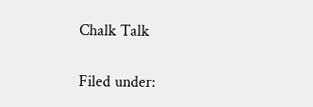Chalk Talk

Filed under: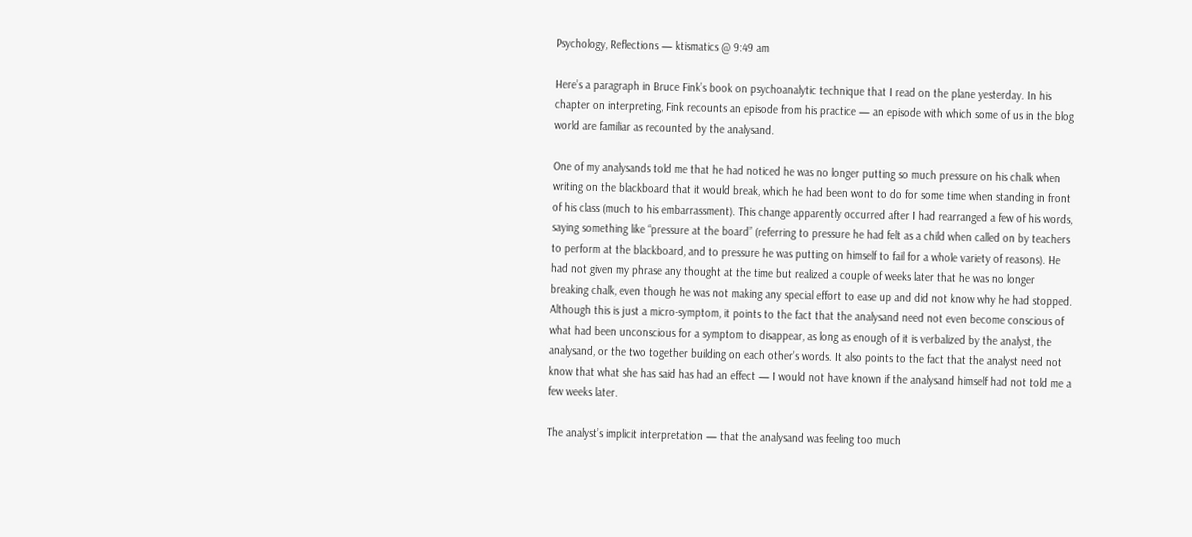Psychology, Reflections — ktismatics @ 9:49 am

Here’s a paragraph in Bruce Fink’s book on psychoanalytic technique that I read on the plane yesterday. In his chapter on interpreting, Fink recounts an episode from his practice — an episode with which some of us in the blog world are familiar as recounted by the analysand.

One of my analysands told me that he had noticed he was no longer putting so much pressure on his chalk when writing on the blackboard that it would break, which he had been wont to do for some time when standing in front of his class (much to his embarrassment). This change apparently occurred after I had rearranged a few of his words, saying something like “pressure at the board” (referring to pressure he had felt as a child when called on by teachers to perform at the blackboard, and to pressure he was putting on himself to fail for a whole variety of reasons). He had not given my phrase any thought at the time but realized a couple of weeks later that he was no longer breaking chalk, even though he was not making any special effort to ease up and did not know why he had stopped. Although this is just a micro-symptom, it points to the fact that the analysand need not even become conscious of what had been unconscious for a symptom to disappear, as long as enough of it is verbalized by the analyst, the analysand, or the two together building on each other’s words. It also points to the fact that the analyst need not know that what she has said has had an effect — I would not have known if the analysand himself had not told me a few weeks later.

The analyst’s implicit interpretation — that the analysand was feeling too much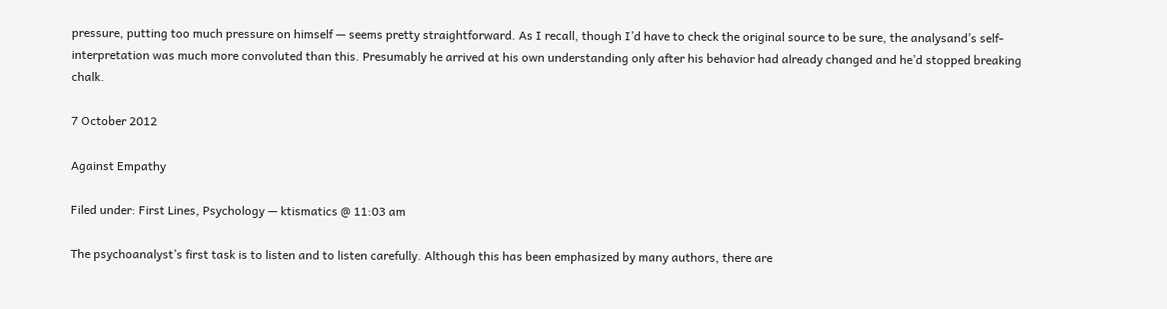pressure, putting too much pressure on himself — seems pretty straightforward. As I recall, though I’d have to check the original source to be sure, the analysand’s self-interpretation was much more convoluted than this. Presumably he arrived at his own understanding only after his behavior had already changed and he’d stopped breaking chalk.

7 October 2012

Against Empathy

Filed under: First Lines, Psychology — ktismatics @ 11:03 am

The psychoanalyst’s first task is to listen and to listen carefully. Although this has been emphasized by many authors, there are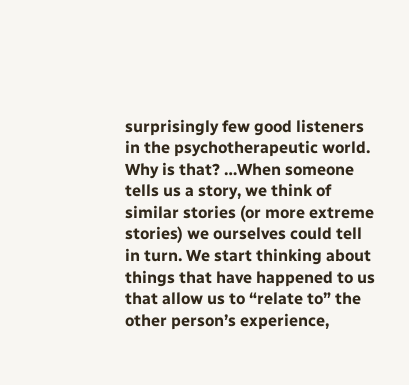surprisingly few good listeners in the psychotherapeutic world. Why is that? …When someone tells us a story, we think of similar stories (or more extreme stories) we ourselves could tell in turn. We start thinking about things that have happened to us that allow us to “relate to” the other person’s experience,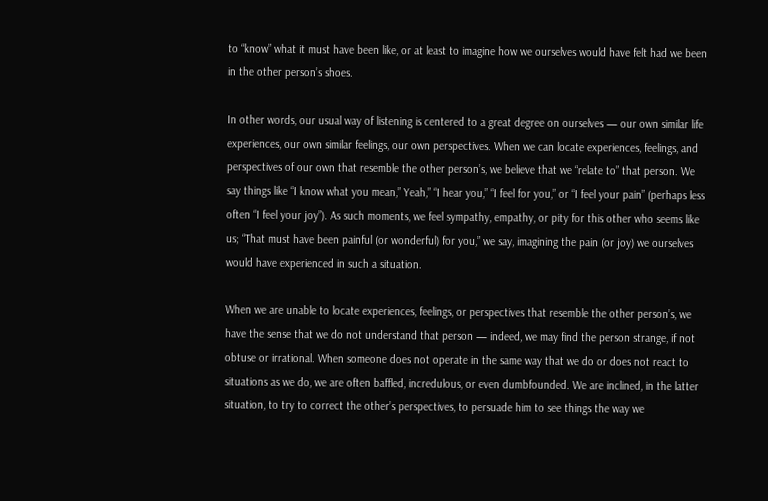to “know” what it must have been like, or at least to imagine how we ourselves would have felt had we been in the other person’s shoes.

In other words, our usual way of listening is centered to a great degree on ourselves — our own similar life experiences, our own similar feelings, our own perspectives. When we can locate experiences, feelings, and perspectives of our own that resemble the other person’s, we believe that we “relate to” that person. We say things like “I know what you mean,” Yeah,” “I hear you,” “I feel for you,” or “I feel your pain” (perhaps less often “I feel your joy”). As such moments, we feel sympathy, empathy, or pity for this other who seems like us; “That must have been painful (or wonderful) for you,” we say, imagining the pain (or joy) we ourselves would have experienced in such a situation.

When we are unable to locate experiences, feelings, or perspectives that resemble the other person’s, we have the sense that we do not understand that person — indeed, we may find the person strange, if not obtuse or irrational. When someone does not operate in the same way that we do or does not react to situations as we do, we are often baffled, incredulous, or even dumbfounded. We are inclined, in the latter situation, to try to correct the other’s perspectives, to persuade him to see things the way we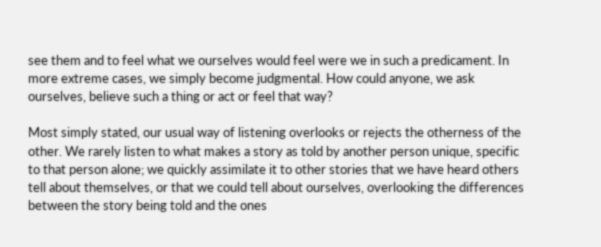see them and to feel what we ourselves would feel were we in such a predicament. In more extreme cases, we simply become judgmental. How could anyone, we ask ourselves, believe such a thing or act or feel that way?

Most simply stated, our usual way of listening overlooks or rejects the otherness of the other. We rarely listen to what makes a story as told by another person unique, specific to that person alone; we quickly assimilate it to other stories that we have heard others tell about themselves, or that we could tell about ourselves, overlooking the differences between the story being told and the ones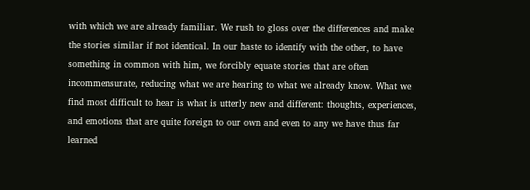with which we are already familiar. We rush to gloss over the differences and make the stories similar if not identical. In our haste to identify with the other, to have something in common with him, we forcibly equate stories that are often incommensurate, reducing what we are hearing to what we already know. What we find most difficult to hear is what is utterly new and different: thoughts, experiences, and emotions that are quite foreign to our own and even to any we have thus far learned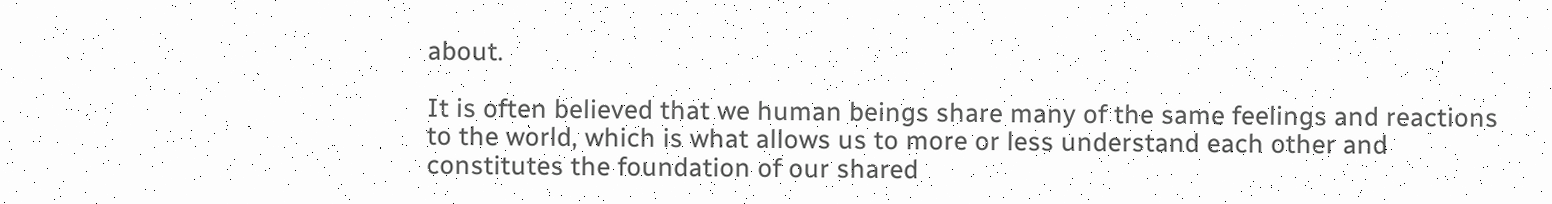about.

It is often believed that we human beings share many of the same feelings and reactions to the world, which is what allows us to more or less understand each other and constitutes the foundation of our shared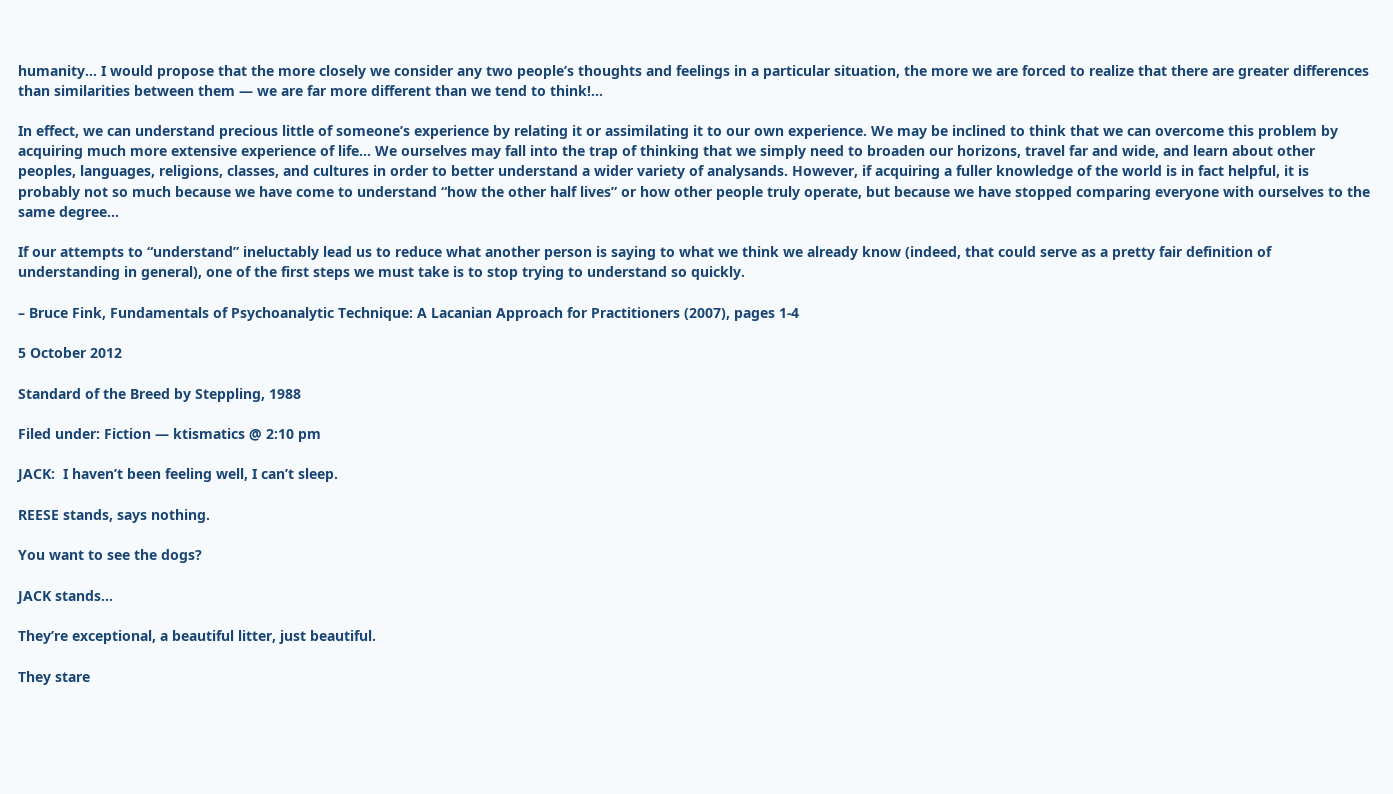humanity… I would propose that the more closely we consider any two people’s thoughts and feelings in a particular situation, the more we are forced to realize that there are greater differences than similarities between them — we are far more different than we tend to think!…

In effect, we can understand precious little of someone’s experience by relating it or assimilating it to our own experience. We may be inclined to think that we can overcome this problem by acquiring much more extensive experience of life… We ourselves may fall into the trap of thinking that we simply need to broaden our horizons, travel far and wide, and learn about other peoples, languages, religions, classes, and cultures in order to better understand a wider variety of analysands. However, if acquiring a fuller knowledge of the world is in fact helpful, it is probably not so much because we have come to understand “how the other half lives” or how other people truly operate, but because we have stopped comparing everyone with ourselves to the same degree…

If our attempts to “understand” ineluctably lead us to reduce what another person is saying to what we think we already know (indeed, that could serve as a pretty fair definition of understanding in general), one of the first steps we must take is to stop trying to understand so quickly.

– Bruce Fink, Fundamentals of Psychoanalytic Technique: A Lacanian Approach for Practitioners (2007), pages 1-4

5 October 2012

Standard of the Breed by Steppling, 1988

Filed under: Fiction — ktismatics @ 2:10 pm

JACK:  I haven’t been feeling well, I can’t sleep.

REESE stands, says nothing.

You want to see the dogs?

JACK stands…

They’re exceptional, a beautiful litter, just beautiful.

They stare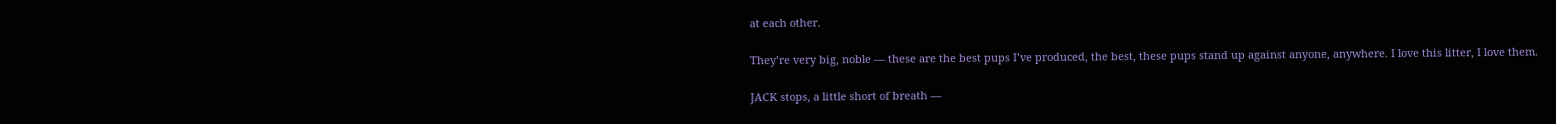at each other.

They’re very big, noble — these are the best pups I’ve produced, the best, these pups stand up against anyone, anywhere. I love this litter, I love them.

JACK stops, a little short of breath —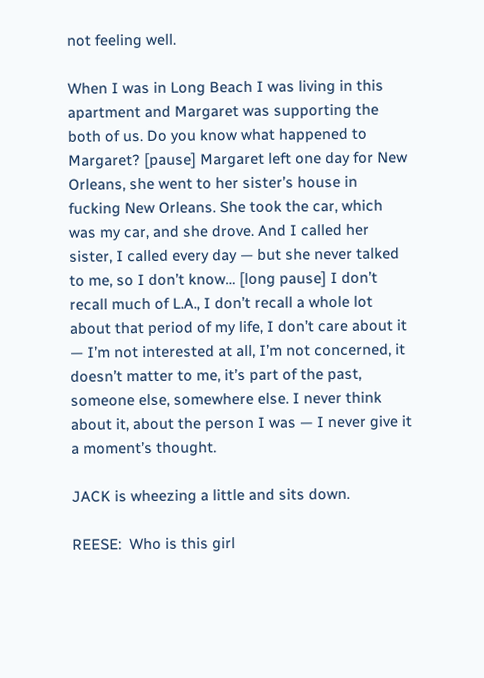not feeling well.

When I was in Long Beach I was living in this apartment and Margaret was supporting the both of us. Do you know what happened to Margaret? [pause] Margaret left one day for New Orleans, she went to her sister’s house in fucking New Orleans. She took the car, which was my car, and she drove. And I called her sister, I called every day — but she never talked to me, so I don’t know… [long pause] I don’t recall much of L.A., I don’t recall a whole lot about that period of my life, I don’t care about it — I’m not interested at all, I’m not concerned, it doesn’t matter to me, it’s part of the past, someone else, somewhere else. I never think about it, about the person I was — I never give it a moment’s thought.

JACK is wheezing a little and sits down.

REESE:  Who is this girl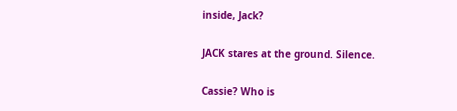inside, Jack?

JACK stares at the ground. Silence.

Cassie? Who is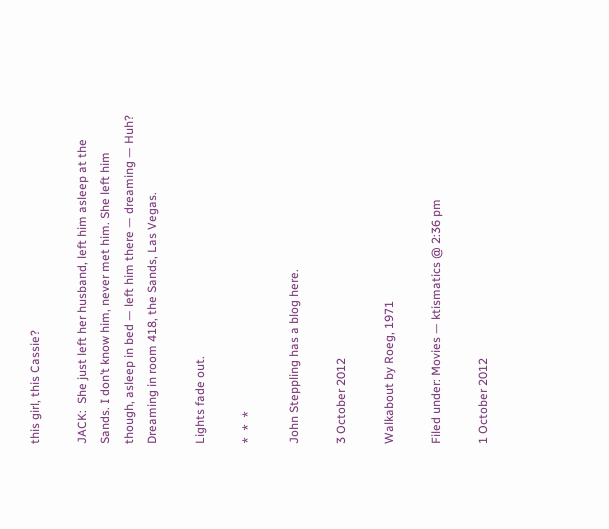this girl, this Cassie?

JACK:  She just left her husband, left him asleep at the Sands. I don’t know him, never met him. She left him though, asleep in bed — left him there — dreaming — Huh? Dreaming in room 418, the Sands, Las Vegas.

Lights fade out.

*  *  *

John Steppling has a blog here.

3 October 2012

Walkabout by Roeg, 1971

Filed under: Movies — ktismatics @ 2:36 pm

1 October 2012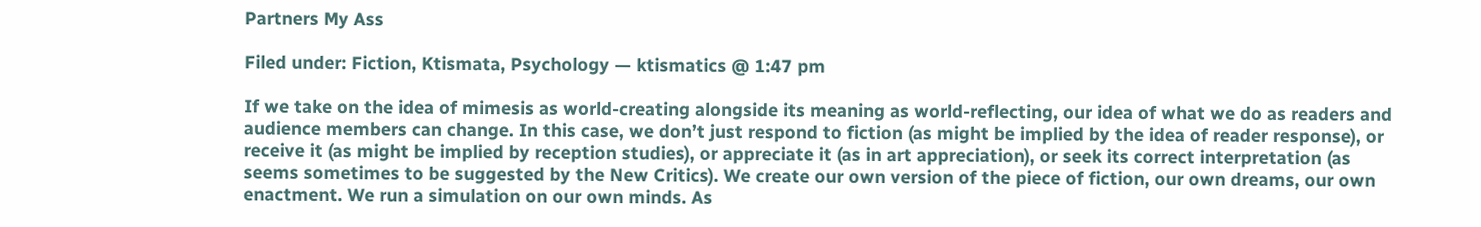Partners My Ass

Filed under: Fiction, Ktismata, Psychology — ktismatics @ 1:47 pm

If we take on the idea of mimesis as world-creating alongside its meaning as world-reflecting, our idea of what we do as readers and audience members can change. In this case, we don’t just respond to fiction (as might be implied by the idea of reader response), or receive it (as might be implied by reception studies), or appreciate it (as in art appreciation), or seek its correct interpretation (as seems sometimes to be suggested by the New Critics). We create our own version of the piece of fiction, our own dreams, our own enactment. We run a simulation on our own minds. As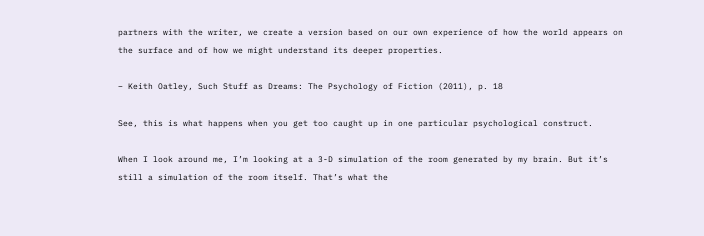partners with the writer, we create a version based on our own experience of how the world appears on the surface and of how we might understand its deeper properties.

– Keith Oatley, Such Stuff as Dreams: The Psychology of Fiction (2011), p. 18

See, this is what happens when you get too caught up in one particular psychological construct.

When I look around me, I’m looking at a 3-D simulation of the room generated by my brain. But it’s still a simulation of the room itself. That’s what the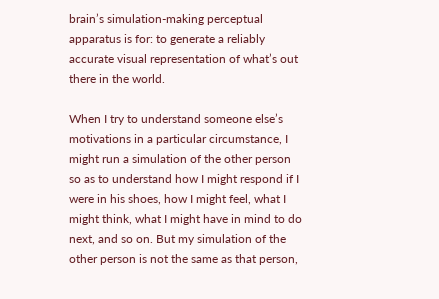brain’s simulation-making perceptual apparatus is for: to generate a reliably accurate visual representation of what’s out there in the world.

When I try to understand someone else’s motivations in a particular circumstance, I might run a simulation of the other person so as to understand how I might respond if I were in his shoes, how I might feel, what I might think, what I might have in mind to do next, and so on. But my simulation of the other person is not the same as that person,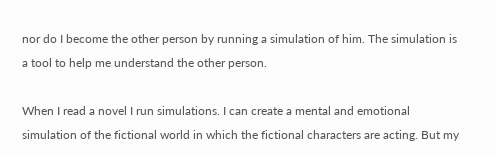nor do I become the other person by running a simulation of him. The simulation is a tool to help me understand the other person.

When I read a novel I run simulations. I can create a mental and emotional simulation of the fictional world in which the fictional characters are acting. But my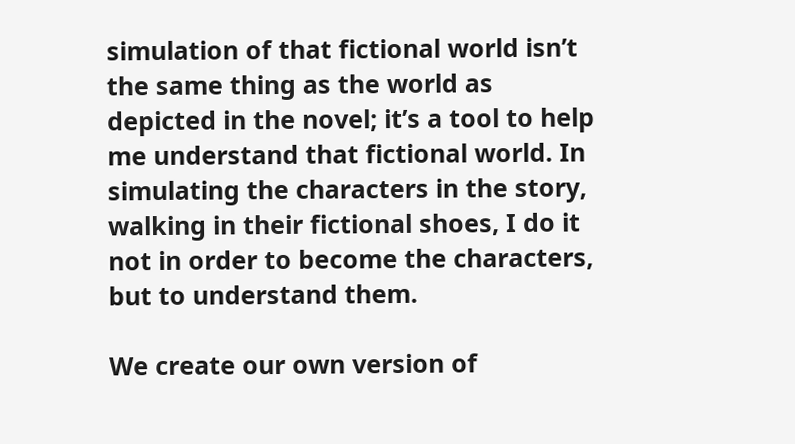simulation of that fictional world isn’t the same thing as the world as depicted in the novel; it’s a tool to help me understand that fictional world. In simulating the characters in the story, walking in their fictional shoes, I do it not in order to become the characters, but to understand them.

We create our own version of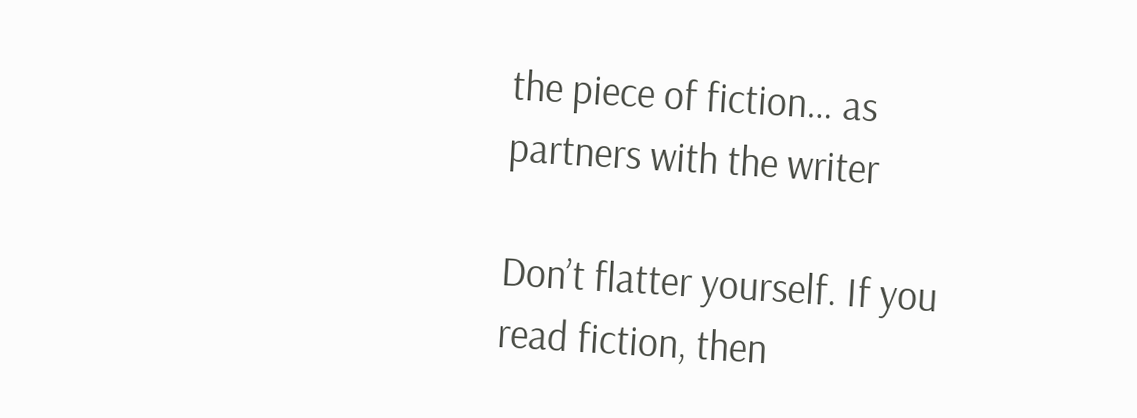the piece of fiction… as partners with the writer

Don’t flatter yourself. If you read fiction, then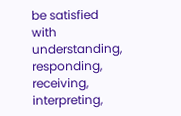be satisfied with understanding, responding, receiving, interpreting,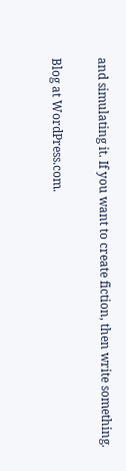and simulating it. If you want to create fiction, then write something.

Blog at WordPress.com.